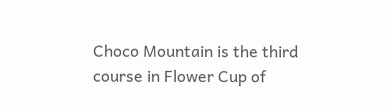Choco Mountain is the third course in Flower Cup of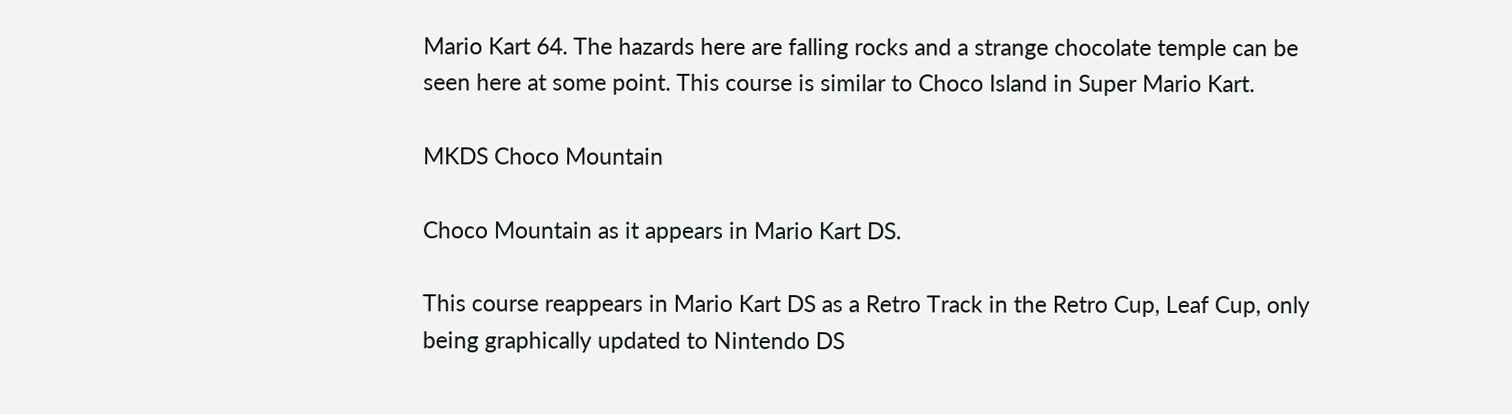Mario Kart 64. The hazards here are falling rocks and a strange chocolate temple can be seen here at some point. This course is similar to Choco Island in Super Mario Kart.

MKDS Choco Mountain

Choco Mountain as it appears in Mario Kart DS.

This course reappears in Mario Kart DS as a Retro Track in the Retro Cup, Leaf Cup, only being graphically updated to Nintendo DS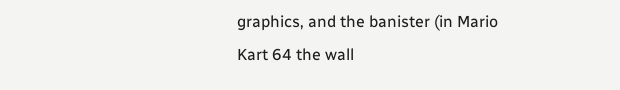graphics, and the banister (in Mario Kart 64 the wall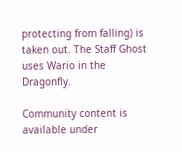protecting from falling) is taken out. The Staff Ghost uses Wario in the Dragonfly.

Community content is available under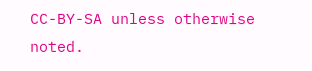CC-BY-SA unless otherwise noted.